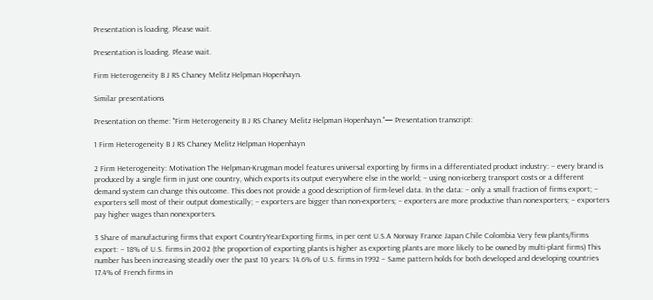Presentation is loading. Please wait.

Presentation is loading. Please wait.

Firm Heterogeneity B J RS Chaney Melitz Helpman Hopenhayn.

Similar presentations

Presentation on theme: "Firm Heterogeneity B J RS Chaney Melitz Helpman Hopenhayn."— Presentation transcript:

1 Firm Heterogeneity B J RS Chaney Melitz Helpman Hopenhayn

2 Firm Heterogeneity: Motivation The Helpman-Krugman model features universal exporting by firms in a differentiated product industry: – every brand is produced by a single firm in just one country, which exports its output everywhere else in the world; – using non-iceberg transport costs or a different demand system can change this outcome. This does not provide a good description of firm-level data. In the data: – only a small fraction of firms export; – exporters sell most of their output domestically; – exporters are bigger than non-exporters; – exporters are more productive than nonexporters; – exporters pay higher wages than nonexporters.

3 Share of manufacturing firms that export CountryYearExporting firms, in per cent U.S.A Norway France Japan Chile Colombia Very few plants/firms export: – 18% of U.S. firms in 2002 (the proportion of exporting plants is higher as exporting plants are more likely to be owned by multi-plant firms) This number has been increasing steadily over the past 10 years: 14.6% of U.S. firms in 1992 – Same pattern holds for both developed and developing countries 17.4% of French firms in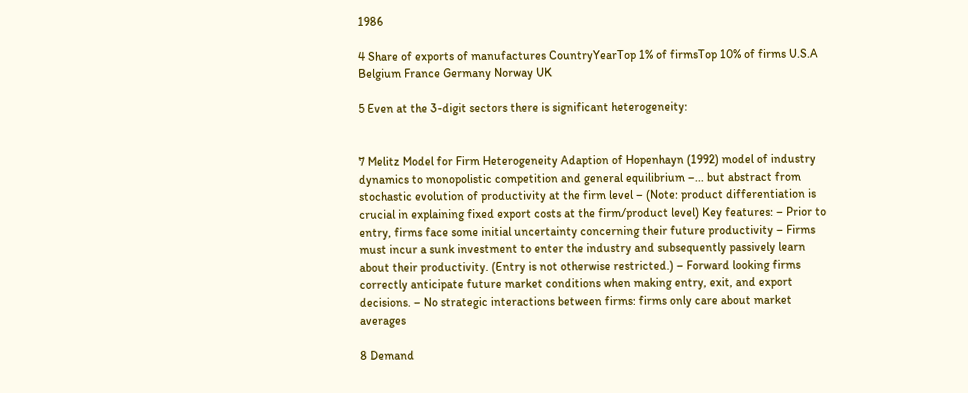1986

4 Share of exports of manufactures CountryYearTop 1% of firmsTop 10% of firms U.S.A Belgium France Germany Norway UK

5 Even at the 3-digit sectors there is significant heterogeneity:


7 Melitz Model for Firm Heterogeneity Adaption of Hopenhayn (1992) model of industry dynamics to monopolistic competition and general equilibrium –... but abstract from stochastic evolution of productivity at the firm level – (Note: product differentiation is crucial in explaining fixed export costs at the firm/product level) Key features: – Prior to entry, firms face some initial uncertainty concerning their future productivity – Firms must incur a sunk investment to enter the industry and subsequently passively learn about their productivity. (Entry is not otherwise restricted.) – Forward looking firms correctly anticipate future market conditions when making entry, exit, and export decisions. – No strategic interactions between firms: firms only care about market averages

8 Demand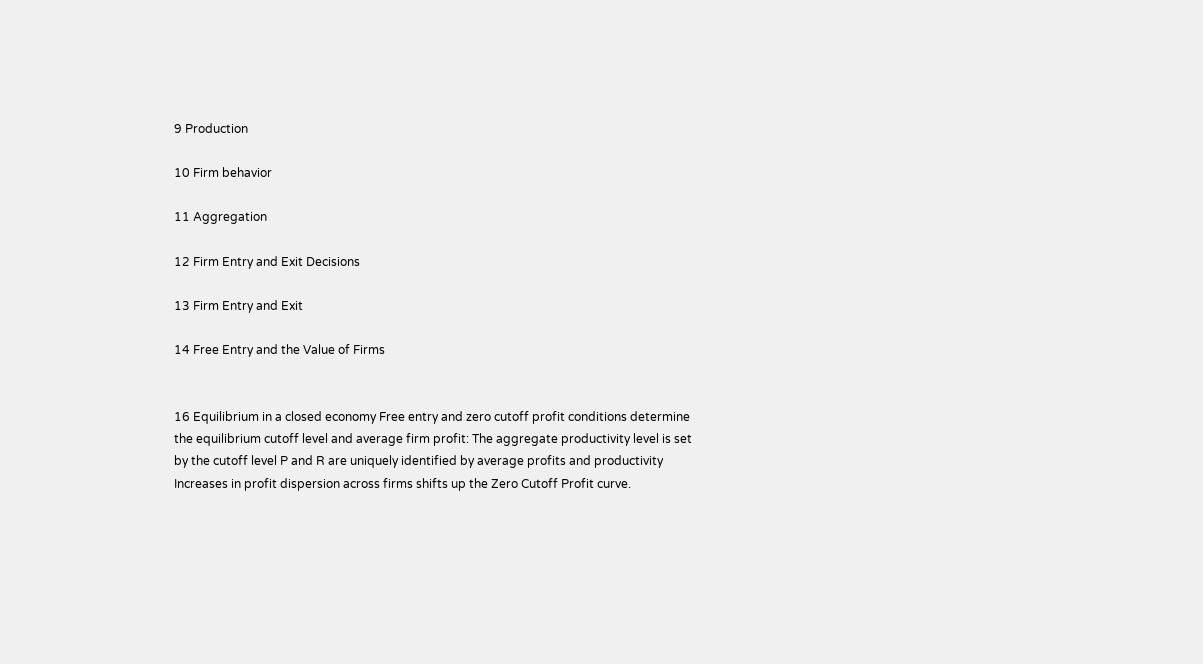9 Production

10 Firm behavior

11 Aggregation

12 Firm Entry and Exit Decisions

13 Firm Entry and Exit

14 Free Entry and the Value of Firms


16 Equilibrium in a closed economy Free entry and zero cutoff profit conditions determine the equilibrium cutoff level and average firm profit: The aggregate productivity level is set by the cutoff level P and R are uniquely identified by average profits and productivity Increases in profit dispersion across firms shifts up the Zero Cutoff Profit curve.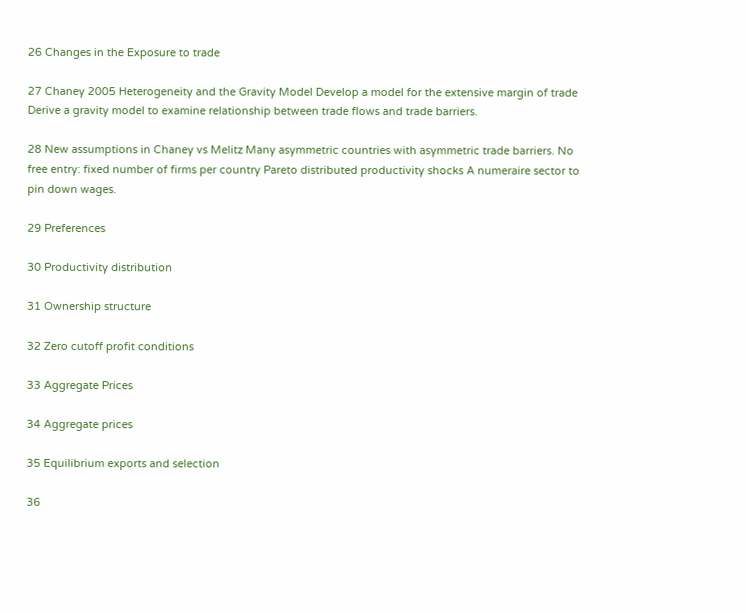26 Changes in the Exposure to trade

27 Chaney 2005 Heterogeneity and the Gravity Model Develop a model for the extensive margin of trade Derive a gravity model to examine relationship between trade flows and trade barriers.

28 New assumptions in Chaney vs Melitz Many asymmetric countries with asymmetric trade barriers. No free entry: fixed number of firms per country Pareto distributed productivity shocks A numeraire sector to pin down wages.

29 Preferences

30 Productivity distribution

31 Ownership structure

32 Zero cutoff profit conditions

33 Aggregate Prices

34 Aggregate prices

35 Equilibrium exports and selection

36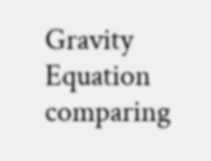Gravity Equation comparing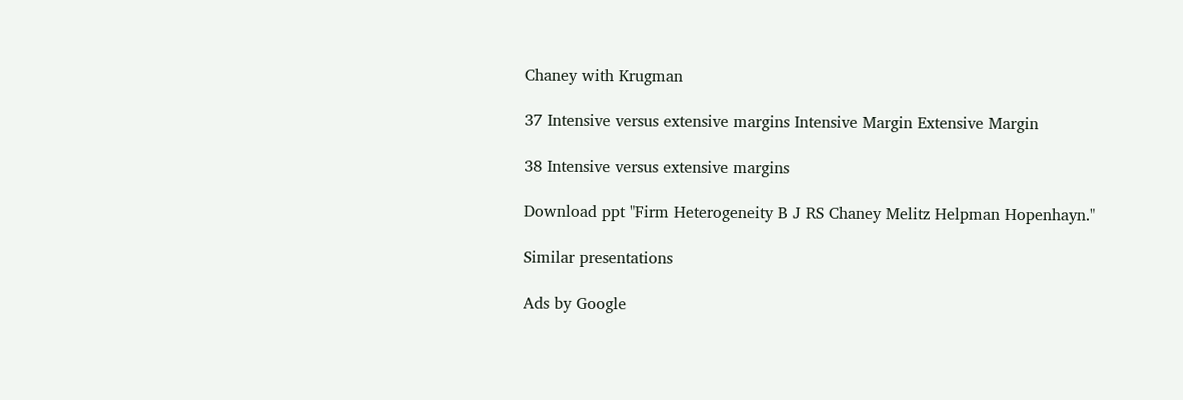Chaney with Krugman

37 Intensive versus extensive margins Intensive Margin Extensive Margin

38 Intensive versus extensive margins

Download ppt "Firm Heterogeneity B J RS Chaney Melitz Helpman Hopenhayn."

Similar presentations

Ads by Google